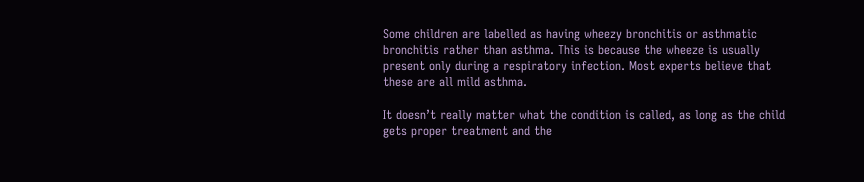Some children are labelled as having wheezy bronchitis or asthmatic bronchitis rather than asthma. This is because the wheeze is usually present only during a respiratory infection. Most experts believe that these are all mild asthma.

It doesn’t really matter what the condition is called, as long as the child gets proper treatment and the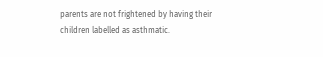parents are not frightened by having their children labelled as asthmatic.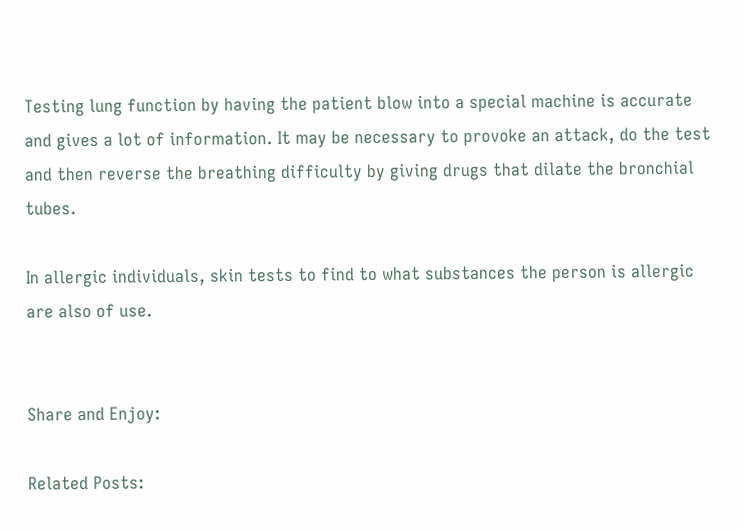Testing lung function by having the patient blow into a special machine is accurate and gives a lot of information. It may be necessary to provoke an attack, do the test and then reverse the breathing difficulty by giving drugs that dilate the bronchial tubes.

In allergic individuals, skin tests to find to what substances the person is allergic are also of use.


Share and Enjoy:

Related Posts: